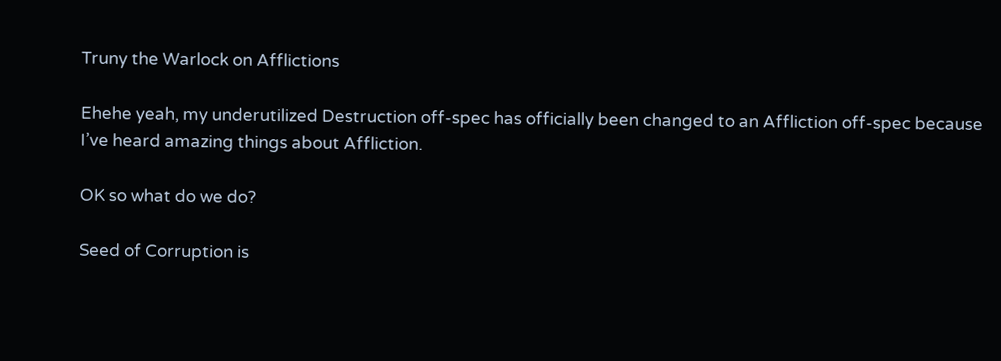Truny the Warlock on Afflictions

Ehehe yeah, my underutilized Destruction off-spec has officially been changed to an Affliction off-spec because I’ve heard amazing things about Affliction.

OK so what do we do?

Seed of Corruption is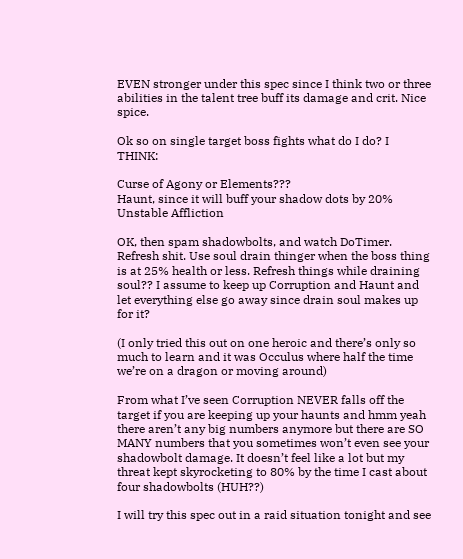EVEN stronger under this spec since I think two or three abilities in the talent tree buff its damage and crit. Nice spice.

Ok so on single target boss fights what do I do? I THINK:

Curse of Agony or Elements???
Haunt, since it will buff your shadow dots by 20%
Unstable Affliction

OK, then spam shadowbolts, and watch DoTimer. Refresh shit. Use soul drain thinger when the boss thing is at 25% health or less. Refresh things while draining soul?? I assume to keep up Corruption and Haunt and let everything else go away since drain soul makes up for it?

(I only tried this out on one heroic and there’s only so much to learn and it was Occulus where half the time we’re on a dragon or moving around)

From what I’ve seen Corruption NEVER falls off the target if you are keeping up your haunts and hmm yeah there aren’t any big numbers anymore but there are SO MANY numbers that you sometimes won’t even see your shadowbolt damage. It doesn’t feel like a lot but my threat kept skyrocketing to 80% by the time I cast about four shadowbolts (HUH??)

I will try this spec out in a raid situation tonight and see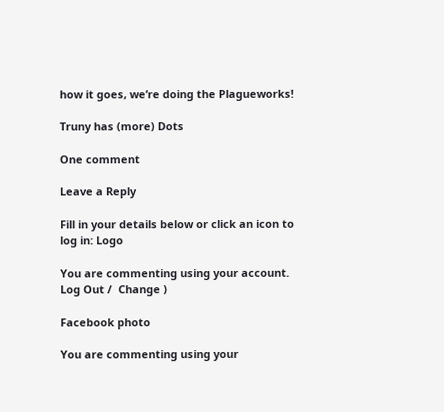how it goes, we’re doing the Plagueworks!

Truny has (more) Dots

One comment

Leave a Reply

Fill in your details below or click an icon to log in: Logo

You are commenting using your account. Log Out /  Change )

Facebook photo

You are commenting using your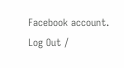Facebook account. Log Out /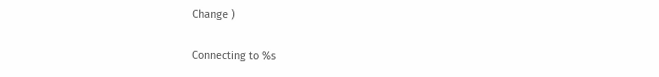Change )

Connecting to %s